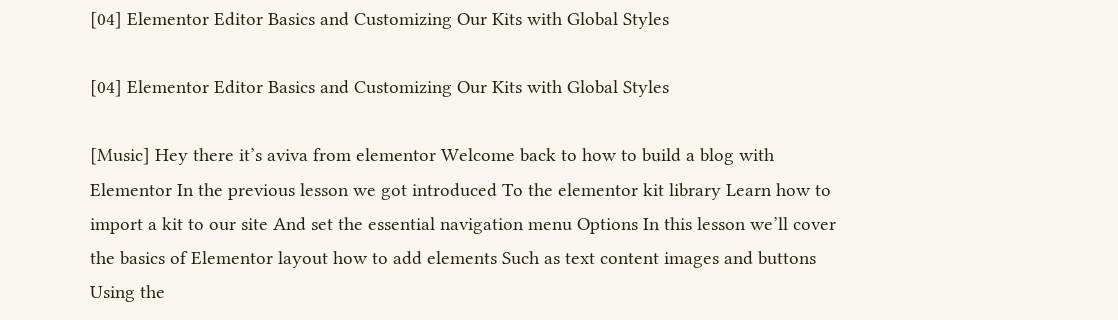[04] Elementor Editor Basics and Customizing Our Kits with Global Styles

[04] Elementor Editor Basics and Customizing Our Kits with Global Styles

[Music] Hey there it’s aviva from elementor Welcome back to how to build a blog with Elementor In the previous lesson we got introduced To the elementor kit library Learn how to import a kit to our site And set the essential navigation menu Options In this lesson we’ll cover the basics of Elementor layout how to add elements Such as text content images and buttons Using the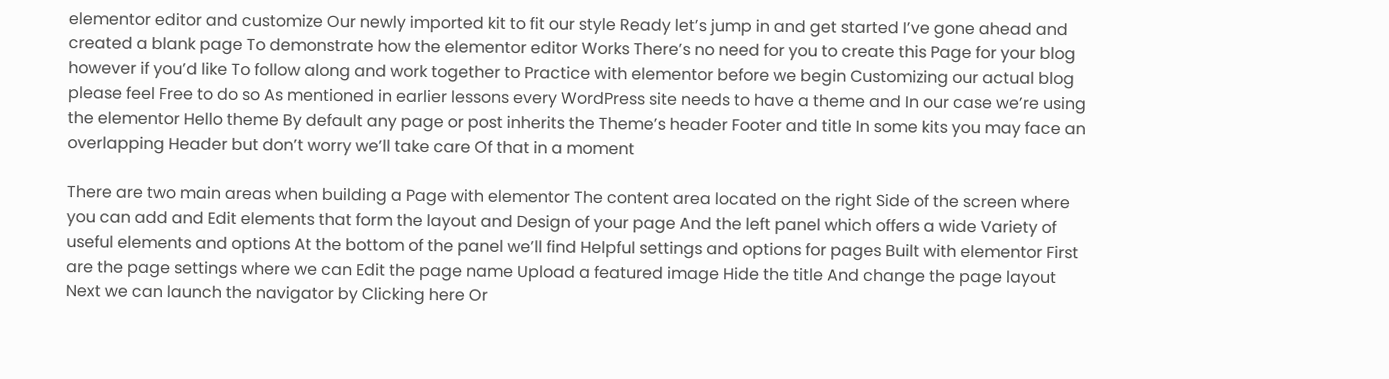elementor editor and customize Our newly imported kit to fit our style Ready let’s jump in and get started I’ve gone ahead and created a blank page To demonstrate how the elementor editor Works There’s no need for you to create this Page for your blog however if you’d like To follow along and work together to Practice with elementor before we begin Customizing our actual blog please feel Free to do so As mentioned in earlier lessons every WordPress site needs to have a theme and In our case we’re using the elementor Hello theme By default any page or post inherits the Theme’s header Footer and title In some kits you may face an overlapping Header but don’t worry we’ll take care Of that in a moment

There are two main areas when building a Page with elementor The content area located on the right Side of the screen where you can add and Edit elements that form the layout and Design of your page And the left panel which offers a wide Variety of useful elements and options At the bottom of the panel we’ll find Helpful settings and options for pages Built with elementor First are the page settings where we can Edit the page name Upload a featured image Hide the title And change the page layout Next we can launch the navigator by Clicking here Or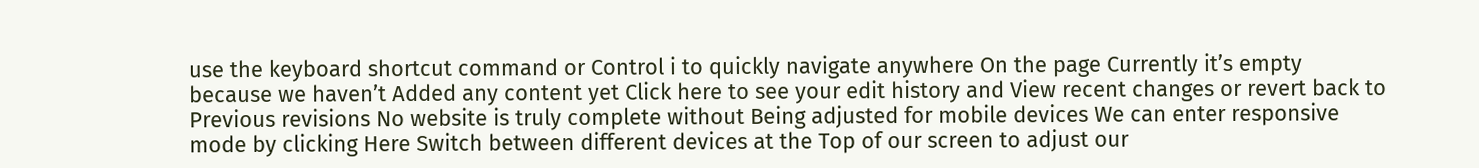use the keyboard shortcut command or Control i to quickly navigate anywhere On the page Currently it’s empty because we haven’t Added any content yet Click here to see your edit history and View recent changes or revert back to Previous revisions No website is truly complete without Being adjusted for mobile devices We can enter responsive mode by clicking Here Switch between different devices at the Top of our screen to adjust our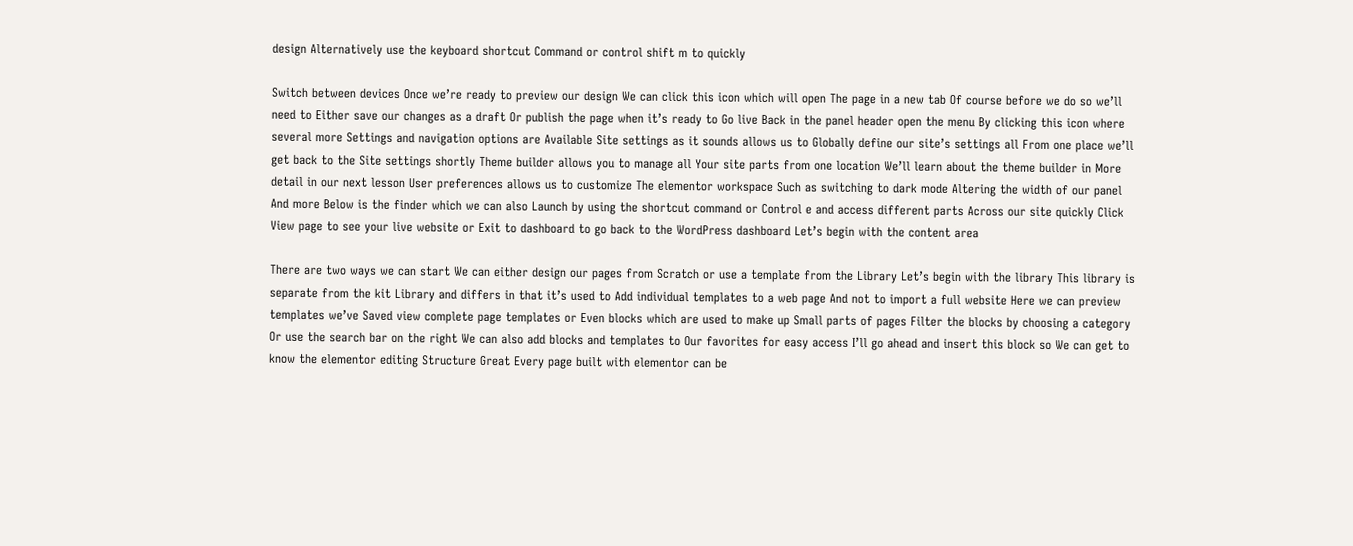design Alternatively use the keyboard shortcut Command or control shift m to quickly

Switch between devices Once we’re ready to preview our design We can click this icon which will open The page in a new tab Of course before we do so we’ll need to Either save our changes as a draft Or publish the page when it’s ready to Go live Back in the panel header open the menu By clicking this icon where several more Settings and navigation options are Available Site settings as it sounds allows us to Globally define our site’s settings all From one place we’ll get back to the Site settings shortly Theme builder allows you to manage all Your site parts from one location We’ll learn about the theme builder in More detail in our next lesson User preferences allows us to customize The elementor workspace Such as switching to dark mode Altering the width of our panel And more Below is the finder which we can also Launch by using the shortcut command or Control e and access different parts Across our site quickly Click View page to see your live website or Exit to dashboard to go back to the WordPress dashboard Let’s begin with the content area

There are two ways we can start We can either design our pages from Scratch or use a template from the Library Let’s begin with the library This library is separate from the kit Library and differs in that it’s used to Add individual templates to a web page And not to import a full website Here we can preview templates we’ve Saved view complete page templates or Even blocks which are used to make up Small parts of pages Filter the blocks by choosing a category Or use the search bar on the right We can also add blocks and templates to Our favorites for easy access I’ll go ahead and insert this block so We can get to know the elementor editing Structure Great Every page built with elementor can be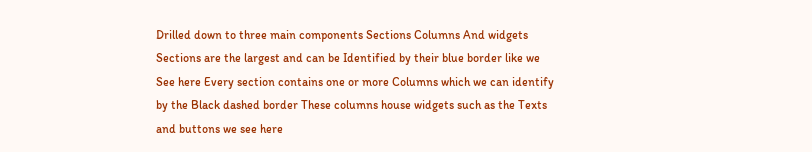Drilled down to three main components Sections Columns And widgets Sections are the largest and can be Identified by their blue border like we See here Every section contains one or more Columns which we can identify by the Black dashed border These columns house widgets such as the Texts and buttons we see here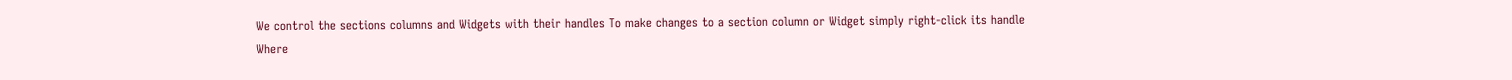We control the sections columns and Widgets with their handles To make changes to a section column or Widget simply right-click its handle Where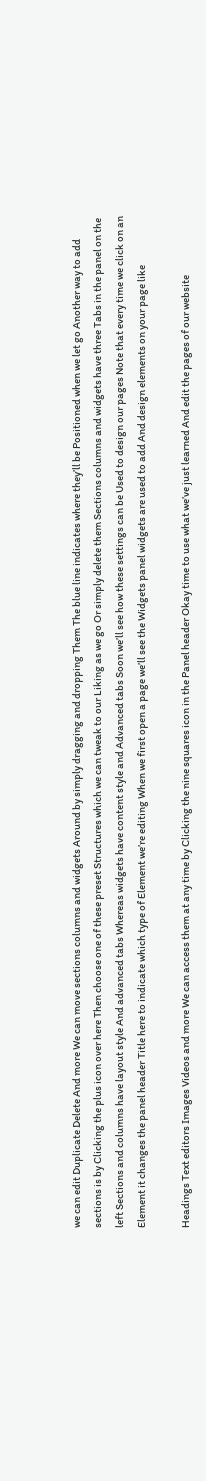we can edit Duplicate Delete And more We can move sections columns and widgets Around by simply dragging and dropping Them The blue line indicates where they’ll be Positioned when we let go Another way to add sections is by Clicking the plus icon over here Then choose one of these preset Structures which we can tweak to our Liking as we go Or simply delete them Sections columns and widgets have three Tabs in the panel on the left Sections and columns have layout style And advanced tabs Whereas widgets have content style and Advanced tabs Soon we’ll see how these settings can be Used to design our pages Note that every time we click on an Element it changes the panel header Title here to indicate which type of Element we’re editing When we first open a page we’ll see the Widgets panel widgets are used to add And design elements on your page like

Headings Text editors Images Videos and more We can access them at any time by Clicking the nine squares icon in the Panel header Okay time to use what we’ve just learned And edit the pages of our website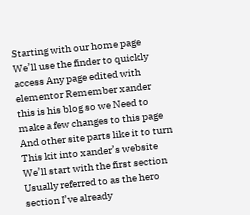Starting with our home page We’ll use the finder to quickly access Any page edited with elementor Remember xander this is his blog so we Need to make a few changes to this page And other site parts like it to turn This kit into xander’s website We’ll start with the first section Usually referred to as the hero section I’ve already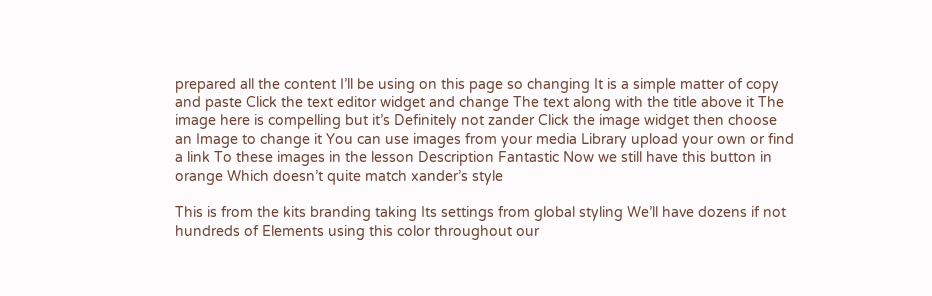prepared all the content I’ll be using on this page so changing It is a simple matter of copy and paste Click the text editor widget and change The text along with the title above it The image here is compelling but it’s Definitely not zander Click the image widget then choose an Image to change it You can use images from your media Library upload your own or find a link To these images in the lesson Description Fantastic Now we still have this button in orange Which doesn’t quite match xander’s style

This is from the kits branding taking Its settings from global styling We’ll have dozens if not hundreds of Elements using this color throughout our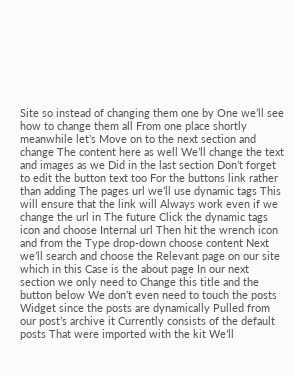Site so instead of changing them one by One we’ll see how to change them all From one place shortly meanwhile let’s Move on to the next section and change The content here as well We’ll change the text and images as we Did in the last section Don’t forget to edit the button text too For the buttons link rather than adding The pages url we’ll use dynamic tags This will ensure that the link will Always work even if we change the url in The future Click the dynamic tags icon and choose Internal url Then hit the wrench icon and from the Type drop-down choose content Next we’ll search and choose the Relevant page on our site which in this Case is the about page In our next section we only need to Change this title and the button below We don’t even need to touch the posts Widget since the posts are dynamically Pulled from our post’s archive it Currently consists of the default posts That were imported with the kit We’ll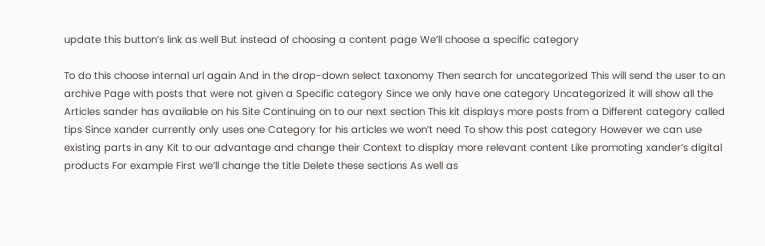update this button’s link as well But instead of choosing a content page We’ll choose a specific category

To do this choose internal url again And in the drop-down select taxonomy Then search for uncategorized This will send the user to an archive Page with posts that were not given a Specific category Since we only have one category Uncategorized it will show all the Articles sander has available on his Site Continuing on to our next section This kit displays more posts from a Different category called tips Since xander currently only uses one Category for his articles we won’t need To show this post category However we can use existing parts in any Kit to our advantage and change their Context to display more relevant content Like promoting xander’s digital products For example First we’ll change the title Delete these sections As well as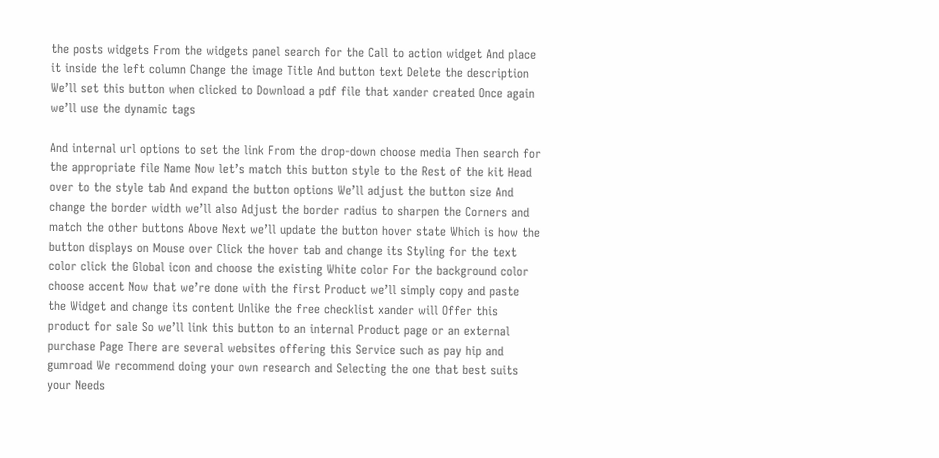the posts widgets From the widgets panel search for the Call to action widget And place it inside the left column Change the image Title And button text Delete the description We’ll set this button when clicked to Download a pdf file that xander created Once again we’ll use the dynamic tags

And internal url options to set the link From the drop-down choose media Then search for the appropriate file Name Now let’s match this button style to the Rest of the kit Head over to the style tab And expand the button options We’ll adjust the button size And change the border width we’ll also Adjust the border radius to sharpen the Corners and match the other buttons Above Next we’ll update the button hover state Which is how the button displays on Mouse over Click the hover tab and change its Styling for the text color click the Global icon and choose the existing White color For the background color choose accent Now that we’re done with the first Product we’ll simply copy and paste the Widget and change its content Unlike the free checklist xander will Offer this product for sale So we’ll link this button to an internal Product page or an external purchase Page There are several websites offering this Service such as pay hip and gumroad We recommend doing your own research and Selecting the one that best suits your Needs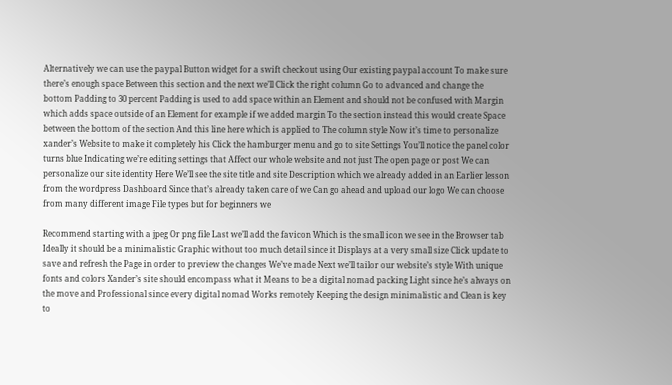Alternatively we can use the paypal Button widget for a swift checkout using Our existing paypal account To make sure there’s enough space Between this section and the next we’ll Click the right column Go to advanced and change the bottom Padding to 30 percent Padding is used to add space within an Element and should not be confused with Margin which adds space outside of an Element for example if we added margin To the section instead this would create Space between the bottom of the section And this line here which is applied to The column style Now it’s time to personalize xander’s Website to make it completely his Click the hamburger menu and go to site Settings You’ll notice the panel color turns blue Indicating we’re editing settings that Affect our whole website and not just The open page or post We can personalize our site identity Here We’ll see the site title and site Description which we already added in an Earlier lesson from the wordpress Dashboard Since that’s already taken care of we Can go ahead and upload our logo We can choose from many different image File types but for beginners we

Recommend starting with a jpeg Or png file Last we’ll add the favicon Which is the small icon we see in the Browser tab Ideally it should be a minimalistic Graphic without too much detail since it Displays at a very small size Click update to save and refresh the Page in order to preview the changes We’ve made Next we’ll tailor our website’s style With unique fonts and colors Xander’s site should encompass what it Means to be a digital nomad packing Light since he’s always on the move and Professional since every digital nomad Works remotely Keeping the design minimalistic and Clean is key to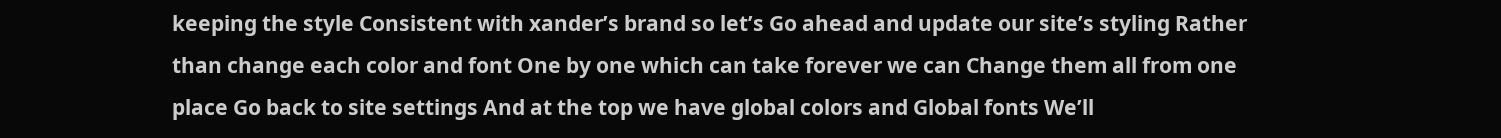keeping the style Consistent with xander’s brand so let’s Go ahead and update our site’s styling Rather than change each color and font One by one which can take forever we can Change them all from one place Go back to site settings And at the top we have global colors and Global fonts We’ll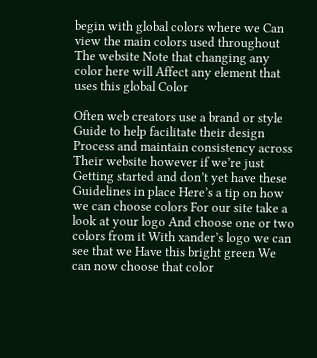begin with global colors where we Can view the main colors used throughout The website Note that changing any color here will Affect any element that uses this global Color

Often web creators use a brand or style Guide to help facilitate their design Process and maintain consistency across Their website however if we’re just Getting started and don’t yet have these Guidelines in place Here’s a tip on how we can choose colors For our site take a look at your logo And choose one or two colors from it With xander’s logo we can see that we Have this bright green We can now choose that color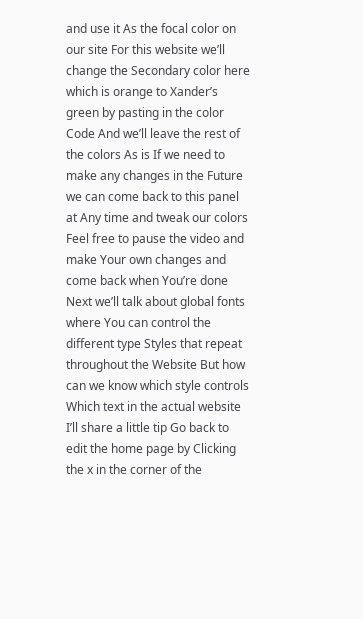and use it As the focal color on our site For this website we’ll change the Secondary color here which is orange to Xander’s green by pasting in the color Code And we’ll leave the rest of the colors As is If we need to make any changes in the Future we can come back to this panel at Any time and tweak our colors Feel free to pause the video and make Your own changes and come back when You’re done Next we’ll talk about global fonts where You can control the different type Styles that repeat throughout the Website But how can we know which style controls Which text in the actual website I’ll share a little tip Go back to edit the home page by Clicking the x in the corner of the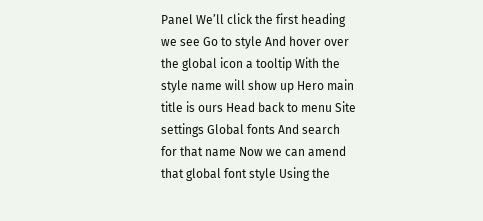Panel We’ll click the first heading we see Go to style And hover over the global icon a tooltip With the style name will show up Hero main title is ours Head back to menu Site settings Global fonts And search for that name Now we can amend that global font style Using the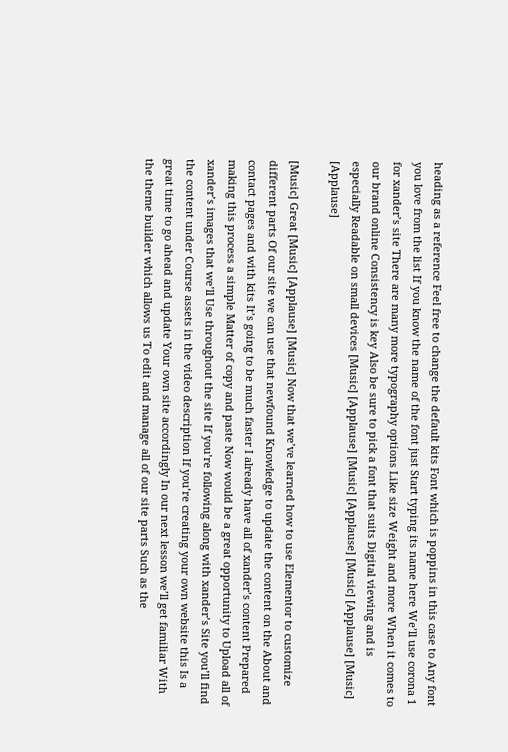heading as a reference Feel free to change the default kits Font which is poppins in this case to Any font you love from the list If you know the name of the font just Start typing its name here We’ll use corona 1 for xander’s site There are many more typography options Like size Weight and more When it comes to our brand online Consistency is key Also be sure to pick a font that suits Digital viewing and is especially Readable on small devices [Music] [Applause] [Music] [Applause] [Music] [Applause] [Music] [Applause]

[Music] Great [Music] [Applause] [Music] Now that we’ve learned how to use Elementor to customize different parts Of our site we can use that newfound Knowledge to update the content on the About and contact pages and with kits It’s going to be much faster I already have all of xander’s content Prepared making this process a simple Matter of copy and paste Now would be a great opportunity to Upload all of xander’s images that we’ll Use throughout the site If you’re following along with xander’s Site you’ll find the content under Course assets in the video description If you’re creating your own website this Is a great time to go ahead and update Your own site accordingly In our next lesson we’ll get familiar With the theme builder which allows us To edit and manage all of our site parts Such as the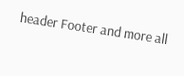header Footer and more all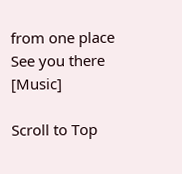from one place See you there [Music]

Scroll to Top